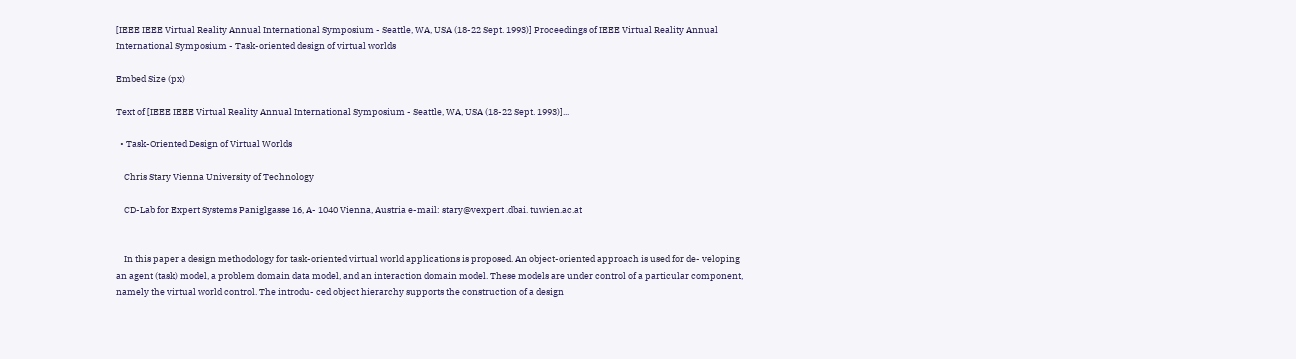[IEEE IEEE Virtual Reality Annual International Symposium - Seattle, WA, USA (18-22 Sept. 1993)] Proceedings of IEEE Virtual Reality Annual International Symposium - Task-oriented design of virtual worlds

Embed Size (px)

Text of [IEEE IEEE Virtual Reality Annual International Symposium - Seattle, WA, USA (18-22 Sept. 1993)]...

  • Task-Oriented Design of Virtual Worlds

    Chris Stary Vienna University of Technology

    CD-Lab for Expert Systems Paniglgasse 16, A- 1040 Vienna, Austria e-mail: stary@vexpert .dbai. tuwien.ac.at


    In this paper a design methodology for task-oriented virtual world applications is proposed. An object-oriented approach is used for de- veloping an agent (task) model, a problem domain data model, and an interaction domain model. These models are under control of a particular component, namely the virtual world control. The introdu- ced object hierarchy supports the construction of a design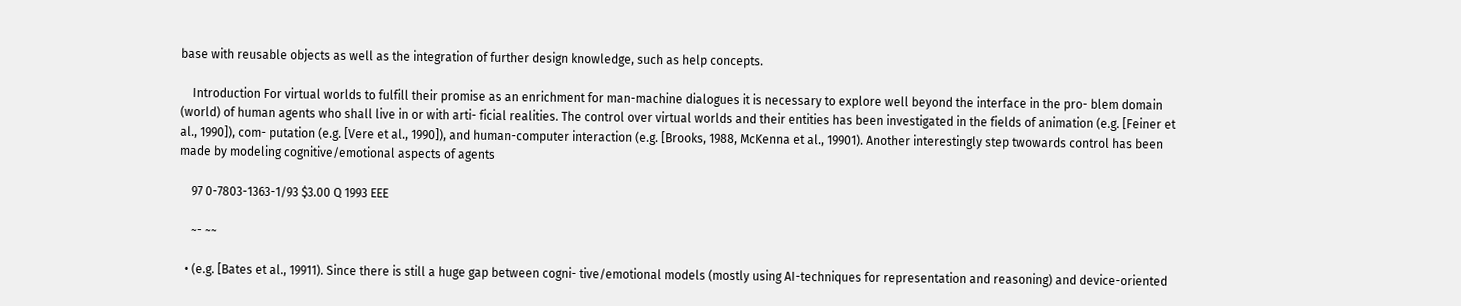base with reusable objects as well as the integration of further design knowledge, such as help concepts.

    Introduction For virtual worlds to fulfill their promise as an enrichment for man-machine dialogues it is necessary to explore well beyond the interface in the pro- blem domain (world) of human agents who shall live in or with arti- ficial realities. The control over virtual worlds and their entities has been investigated in the fields of animation (e.g. [Feiner et al., 1990]), com- putation (e.g. [Vere et al., 1990]), and human-computer interaction (e.g. [Brooks, 1988, McKenna et al., 19901). Another interestingly step twowards control has been made by modeling cognitive/emotional aspects of agents

    97 0-7803-1363-1/93 $3.00 Q 1993 EEE

    ~- ~~

  • (e.g. [Bates et al., 19911). Since there is still a huge gap between cogni- tive/emotional models (mostly using AI-techniques for representation and reasoning) and device-oriented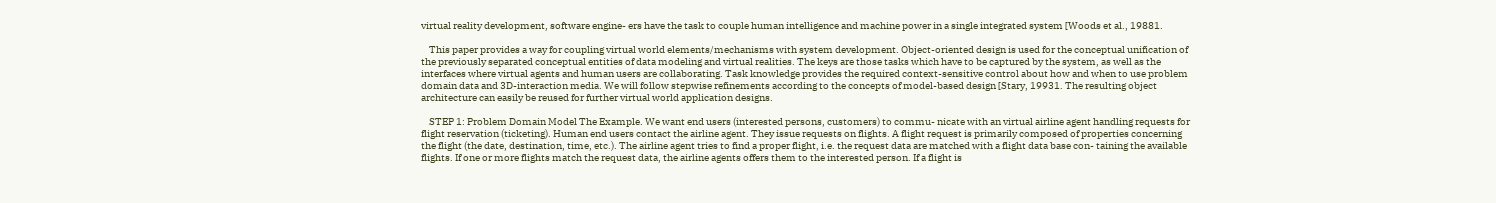virtual reality development, software engine- ers have the task to couple human intelligence and machine power in a single integrated system [Woods et al., 19881.

    This paper provides a way for coupling virtual world elements/mechanisms with system development. Object-oriented design is used for the conceptual unification of the previously separated conceptual entities of data modeling and virtual realities. The keys are those tasks which have to be captured by the system, as well as the interfaces where virtual agents and human users are collaborating. Task knowledge provides the required context-sensitive control about how and when to use problem domain data and 3D-interaction media. We will follow stepwise refinements according to the concepts of model-based design [Stary, 19931. The resulting object architecture can easily be reused for further virtual world application designs.

    STEP 1: Problem Domain Model The Example. We want end users (interested persons, customers) to commu- nicate with an virtual airline agent handling requests for flight reservation (ticketing). Human end users contact the airline agent. They issue requests on flights. A flight request is primarily composed of properties concerning the flight (the date, destination, time, etc.). The airline agent tries to find a proper flight, i.e. the request data are matched with a flight data base con- taining the available flights. If one or more flights match the request data, the airline agents offers them to the interested person. If a flight is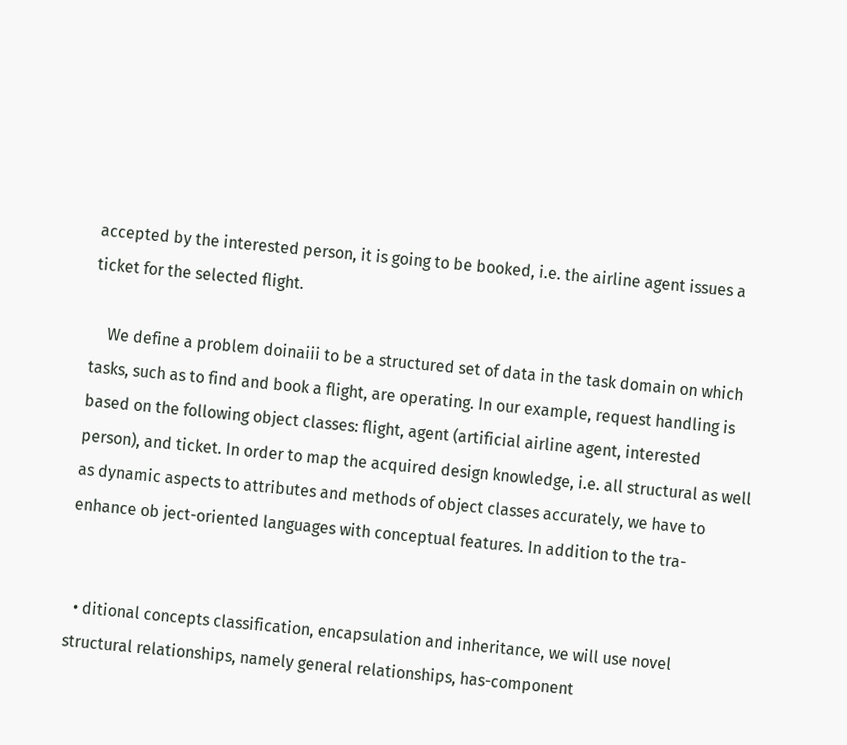accepted by the interested person, it is going to be booked, i.e. the airline agent issues a ticket for the selected flight.

    We define a problem doinaiii to be a structured set of data in the task domain on which tasks, such as to find and book a flight, are operating. In our example, request handling is based on the following object classes: flight, agent (artificial airline agent, interested person), and ticket. In order to map the acquired design knowledge, i.e. all structural as well as dynamic aspects to attributes and methods of object classes accurately, we have to enhance ob ject-oriented languages with conceptual features. In addition to the tra-


  • ditional concepts classification, encapsulation and inheritance, we will use novel structural relationships, namely general relationships, has-component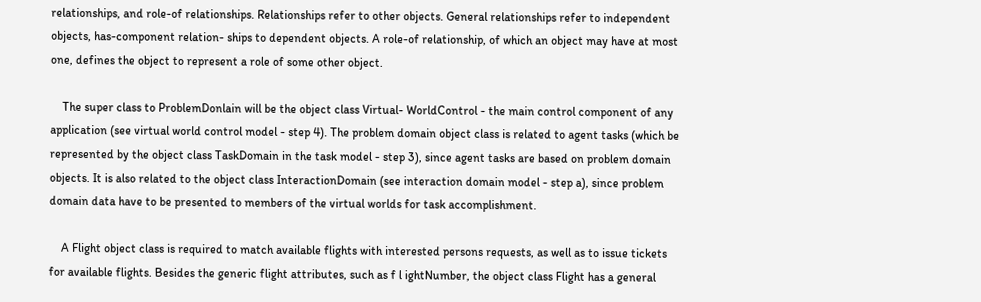relationships, and role-of relationships. Relationships refer to other objects. General relationships refer to independent objects, has-component relation- ships to dependent objects. A role-of relationship, of which an object may have at most one, defines the object to represent a role of some other object.

    The super class to ProblemDonlain will be the object class Virtual- WorldControl - the main control component of any application (see virtual world control model - step 4). The problem domain object class is related to agent tasks (which be represented by the object class TaskDomain in the task model - step 3), since agent tasks are based on problem domain objects. It is also related to the object class InteractionDomain (see interaction domain model - step a), since problem domain data have to be presented to members of the virtual worlds for task accomplishment.

    A Flight object class is required to match available flights with interested persons requests, as well as to issue tickets for available flights. Besides the generic flight attributes, such as f l ightNumber, the object class Flight has a general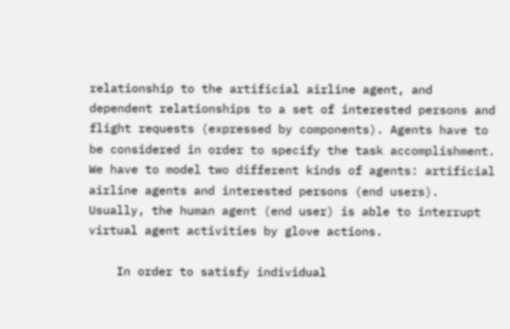relationship to the artificial airline agent, and dependent relationships to a set of interested persons and flight requests (expressed by components). Agents have to be considered in order to specify the task accomplishment. We have to model two different kinds of agents: artificial airline agents and interested persons (end users). Usually, the human agent (end user) is able to interrupt virtual agent activities by glove actions.

    In order to satisfy individual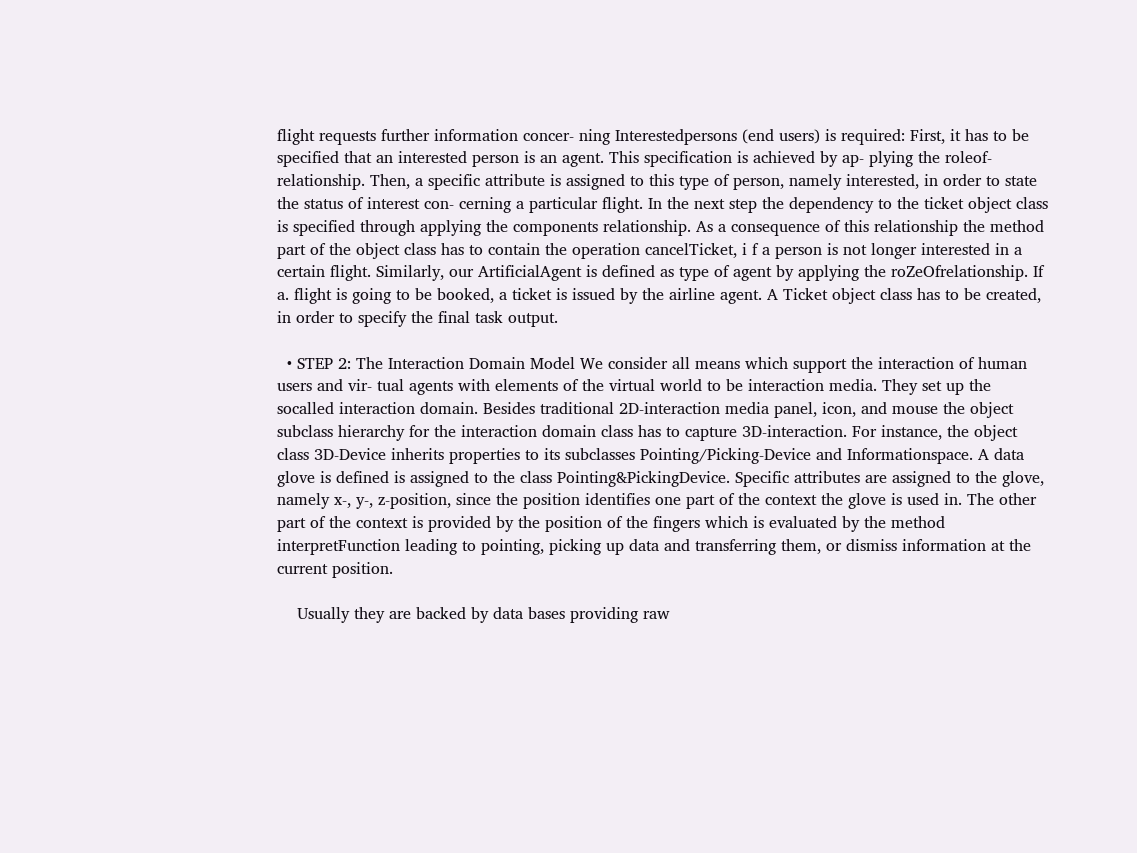flight requests further information concer- ning Interestedpersons (end users) is required: First, it has to be specified that an interested person is an agent. This specification is achieved by ap- plying the roleof-relationship. Then, a specific attribute is assigned to this type of person, namely interested, in order to state the status of interest con- cerning a particular flight. In the next step the dependency to the ticket object class is specified through applying the components relationship. As a consequence of this relationship the method part of the object class has to contain the operation cancelTicket, i f a person is not longer interested in a certain flight. Similarly, our ArtificialAgent is defined as type of agent by applying the roZeOfrelationship. If a. flight is going to be booked, a ticket is issued by the airline agent. A Ticket object class has to be created, in order to specify the final task output.

  • STEP 2: The Interaction Domain Model We consider all means which support the interaction of human users and vir- tual agents with elements of the virtual world to be interaction media. They set up the socalled interaction domain. Besides traditional 2D-interaction media panel, icon, and mouse the object subclass hierarchy for the interaction domain class has to capture 3D-interaction. For instance, the object class 3D-Device inherits properties to its subclasses Pointing/Picking-Device and Informationspace. A data glove is defined is assigned to the class Pointing&PickingDevice. Specific attributes are assigned to the glove, namely x-, y-, z-position, since the position identifies one part of the context the glove is used in. The other part of the context is provided by the position of the fingers which is evaluated by the method interpretFunction leading to pointing, picking up data and transferring them, or dismiss information at the current position.

    Usually they are backed by data bases providing raw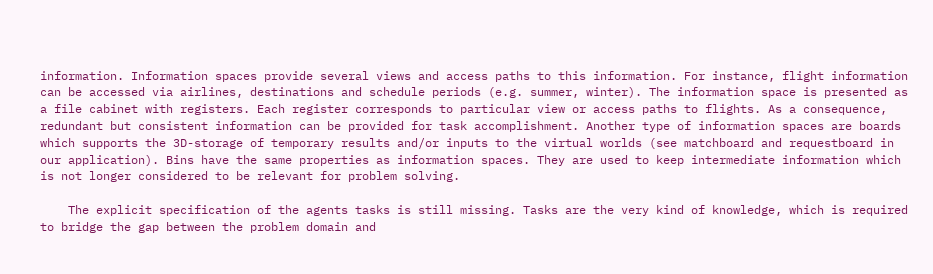information. Information spaces provide several views and access paths to this information. For instance, flight information can be accessed via airlines, destinations and schedule periods (e.g. summer, winter). The information space is presented as a file cabinet with registers. Each register corresponds to particular view or access paths to flights. As a consequence, redundant but consistent information can be provided for task accomplishment. Another type of information spaces are boards which supports the 3D-storage of temporary results and/or inputs to the virtual worlds (see matchboard and requestboard in our application). Bins have the same properties as information spaces. They are used to keep intermediate information which is not longer considered to be relevant for problem solving.

    The explicit specification of the agents tasks is still missing. Tasks are the very kind of knowledge, which is required to bridge the gap between the problem domain and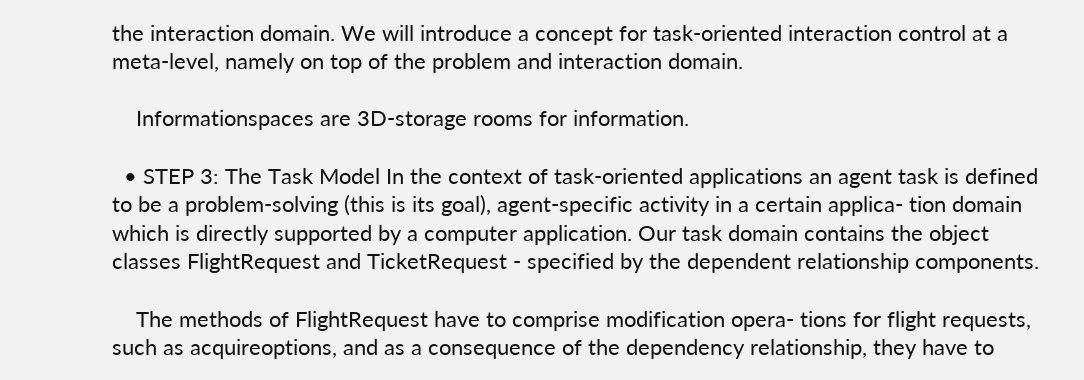the interaction domain. We will introduce a concept for task-oriented interaction control at a meta-level, namely on top of the problem and interaction domain.

    Informationspaces are 3D-storage rooms for information.

  • STEP 3: The Task Model In the context of task-oriented applications an agent task is defined to be a problem-solving (this is its goal), agent-specific activity in a certain applica- tion domain which is directly supported by a computer application. Our task domain contains the object classes FlightRequest and TicketRequest - specified by the dependent relationship components.

    The methods of FlightRequest have to comprise modification opera- tions for flight requests, such as acquireoptions, and as a consequence of the dependency relationship, they have to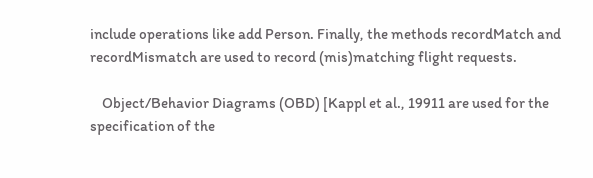include operations like add Person. Finally, the methods recordMatch and recordMismatch are used to record (mis)matching flight requests.

    Object/Behavior Diagrams (OBD) [Kappl et al., 19911 are used for the specification of the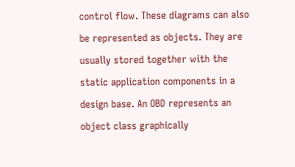control flow. These diagrams can also be represented as objects. They are usually stored together with the static application components in a design base. An OBD represents an object class graphically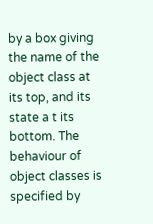by a box giving the name of the object class at its top, and its state a t its bottom. The behaviour of object classes is specified by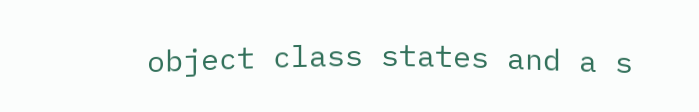object class states and a s